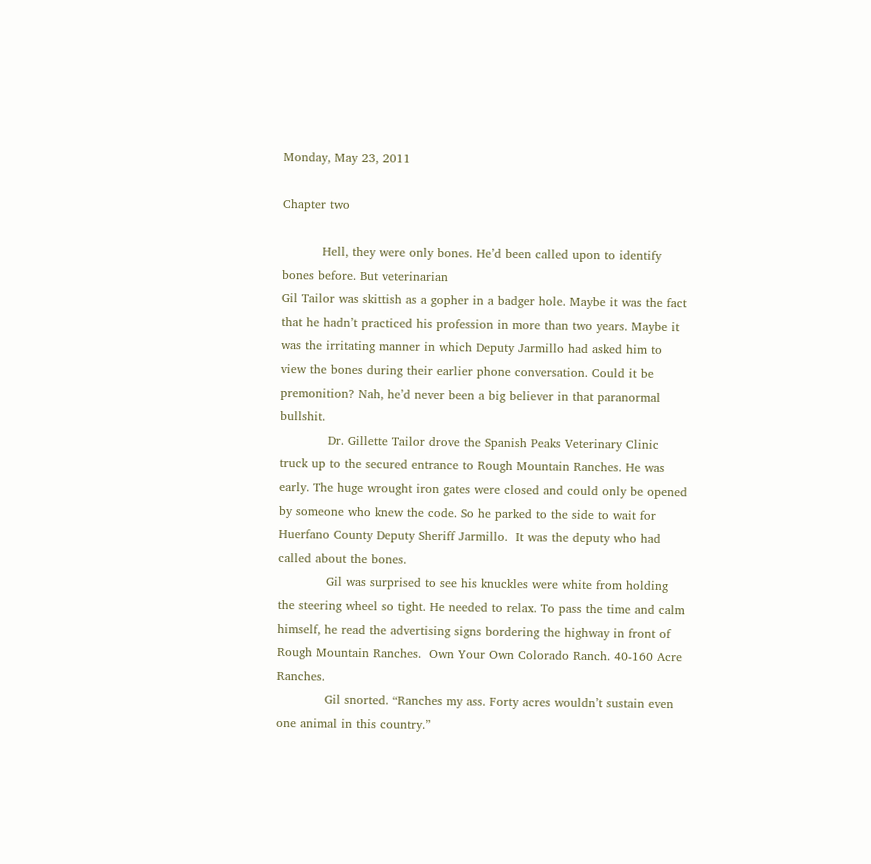Monday, May 23, 2011

Chapter two

          Hell, they were only bones. He’d been called upon to identify bones before. But veterinarian
Gil Tailor was skittish as a gopher in a badger hole. Maybe it was the fact that he hadn’t practiced his profession in more than two years. Maybe it was the irritating manner in which Deputy Jarmillo had asked him to view the bones during their earlier phone conversation. Could it be premonition? Nah, he’d never been a big believer in that paranormal bullshit.
            Dr. Gillette Tailor drove the Spanish Peaks Veterinary Clinic truck up to the secured entrance to Rough Mountain Ranches. He was early. The huge wrought iron gates were closed and could only be opened by someone who knew the code. So he parked to the side to wait for Huerfano County Deputy Sheriff Jarmillo.  It was the deputy who had called about the bones.
            Gil was surprised to see his knuckles were white from holding the steering wheel so tight. He needed to relax. To pass the time and calm himself, he read the advertising signs bordering the highway in front of Rough Mountain Ranches.  Own Your Own Colorado Ranch. 40-160 Acre Ranches.
            Gil snorted. “Ranches my ass. Forty acres wouldn’t sustain even one animal in this country.”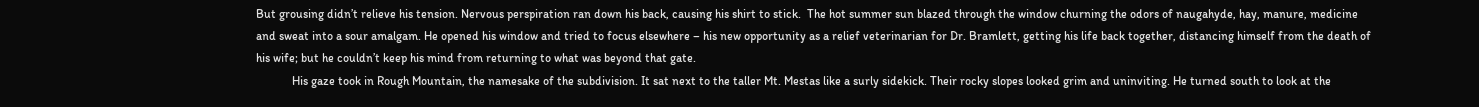But grousing didn’t relieve his tension. Nervous perspiration ran down his back, causing his shirt to stick.  The hot summer sun blazed through the window churning the odors of naugahyde, hay, manure, medicine and sweat into a sour amalgam. He opened his window and tried to focus elsewhere – his new opportunity as a relief veterinarian for Dr. Bramlett, getting his life back together, distancing himself from the death of his wife; but he couldn’t keep his mind from returning to what was beyond that gate.
            His gaze took in Rough Mountain, the namesake of the subdivision. It sat next to the taller Mt. Mestas like a surly sidekick. Their rocky slopes looked grim and uninviting. He turned south to look at the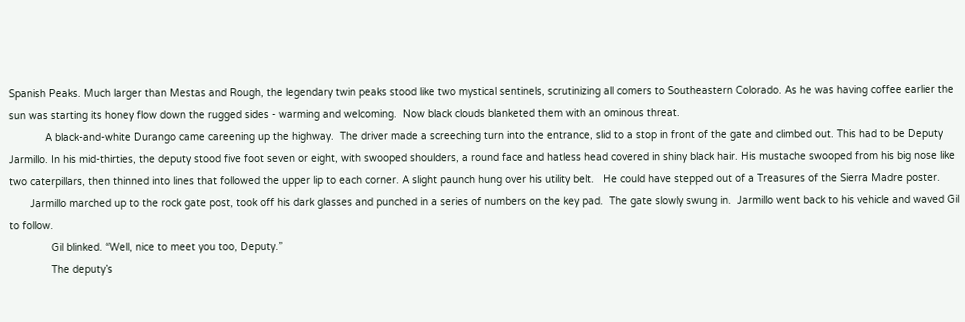Spanish Peaks. Much larger than Mestas and Rough, the legendary twin peaks stood like two mystical sentinels, scrutinizing all comers to Southeastern Colorado. As he was having coffee earlier the sun was starting its honey flow down the rugged sides - warming and welcoming.  Now black clouds blanketed them with an ominous threat.
            A black-and-white Durango came careening up the highway.  The driver made a screeching turn into the entrance, slid to a stop in front of the gate and climbed out. This had to be Deputy Jarmillo. In his mid-thirties, the deputy stood five foot seven or eight, with swooped shoulders, a round face and hatless head covered in shiny black hair. His mustache swooped from his big nose like two caterpillars, then thinned into lines that followed the upper lip to each corner. A slight paunch hung over his utility belt.   He could have stepped out of a Treasures of the Sierra Madre poster.
       Jarmillo marched up to the rock gate post, took off his dark glasses and punched in a series of numbers on the key pad.  The gate slowly swung in.  Jarmillo went back to his vehicle and waved Gil to follow.
              Gil blinked. “Well, nice to meet you too, Deputy.”
              The deputy’s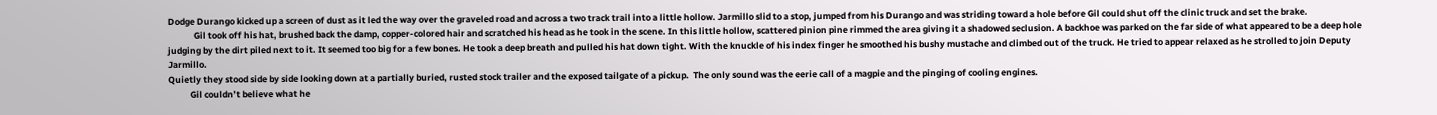Dodge Durango kicked up a screen of dust as it led the way over the graveled road and across a two track trail into a little hollow. Jarmillo slid to a stop, jumped from his Durango and was striding toward a hole before Gil could shut off the clinic truck and set the brake.
             Gil took off his hat, brushed back the damp, copper-colored hair and scratched his head as he took in the scene. In this little hollow, scattered pinion pine rimmed the area giving it a shadowed seclusion. A backhoe was parked on the far side of what appeared to be a deep hole judging by the dirt piled next to it. It seemed too big for a few bones. He took a deep breath and pulled his hat down tight. With the knuckle of his index finger he smoothed his bushy mustache and climbed out of the truck. He tried to appear relaxed as he strolled to join Deputy Jarmillo.
Quietly they stood side by side looking down at a partially buried, rusted stock trailer and the exposed tailgate of a pickup.  The only sound was the eerie call of a magpie and the pinging of cooling engines.
           Gil couldn’t believe what he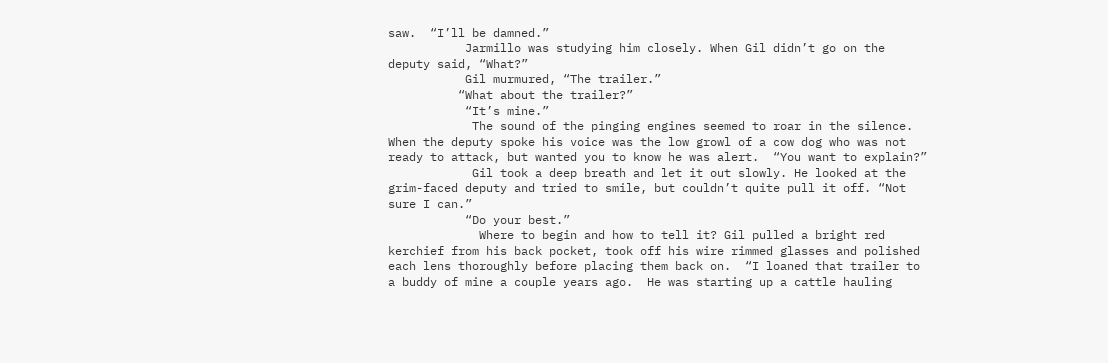saw.  “I’ll be damned.”
           Jarmillo was studying him closely. When Gil didn’t go on the deputy said, “What?”
           Gil murmured, “The trailer.”
          “What about the trailer?”
           “It’s mine.”
            The sound of the pinging engines seemed to roar in the silence. When the deputy spoke his voice was the low growl of a cow dog who was not ready to attack, but wanted you to know he was alert.  “You want to explain?”
            Gil took a deep breath and let it out slowly. He looked at the grim-faced deputy and tried to smile, but couldn’t quite pull it off. “Not sure I can.”
           “Do your best.”
             Where to begin and how to tell it? Gil pulled a bright red kerchief from his back pocket, took off his wire rimmed glasses and polished each lens thoroughly before placing them back on.  “I loaned that trailer to a buddy of mine a couple years ago.  He was starting up a cattle hauling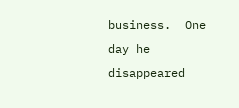business.  One day he disappeared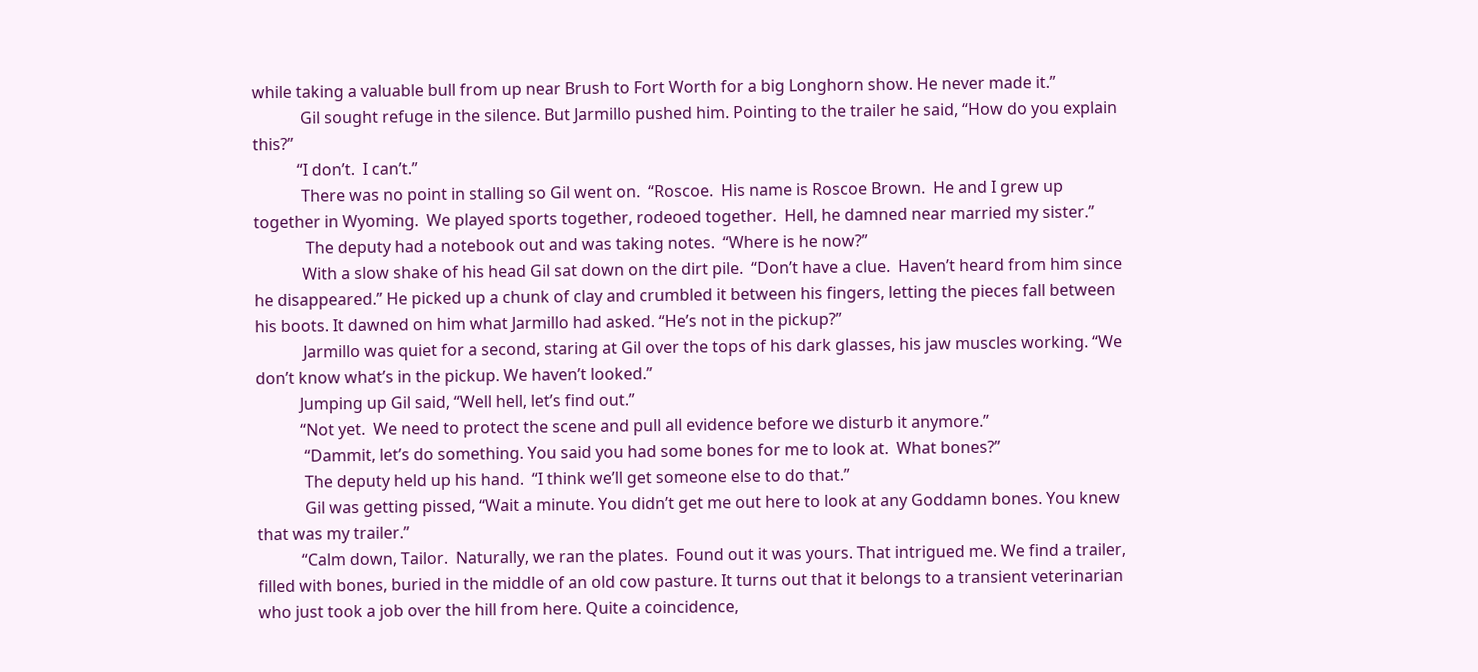while taking a valuable bull from up near Brush to Fort Worth for a big Longhorn show. He never made it.”
            Gil sought refuge in the silence. But Jarmillo pushed him. Pointing to the trailer he said, “How do you explain this?”
           “I don’t.  I can’t.”
            There was no point in stalling so Gil went on.  “Roscoe.  His name is Roscoe Brown.  He and I grew up together in Wyoming.  We played sports together, rodeoed together.  Hell, he damned near married my sister.”
             The deputy had a notebook out and was taking notes.  “Where is he now?”
            With a slow shake of his head Gil sat down on the dirt pile.  “Don’t have a clue.  Haven’t heard from him since he disappeared.” He picked up a chunk of clay and crumbled it between his fingers, letting the pieces fall between his boots. It dawned on him what Jarmillo had asked. “He’s not in the pickup?”
            Jarmillo was quiet for a second, staring at Gil over the tops of his dark glasses, his jaw muscles working. “We don’t know what’s in the pickup. We haven’t looked.”
           Jumping up Gil said, “Well hell, let’s find out.”
           “Not yet.  We need to protect the scene and pull all evidence before we disturb it anymore.”
            “Dammit, let’s do something. You said you had some bones for me to look at.  What bones?”
            The deputy held up his hand.  “I think we’ll get someone else to do that.”
            Gil was getting pissed, “Wait a minute. You didn’t get me out here to look at any Goddamn bones. You knew that was my trailer.”
           “Calm down, Tailor.  Naturally, we ran the plates.  Found out it was yours. That intrigued me. We find a trailer, filled with bones, buried in the middle of an old cow pasture. It turns out that it belongs to a transient veterinarian who just took a job over the hill from here. Quite a coincidence,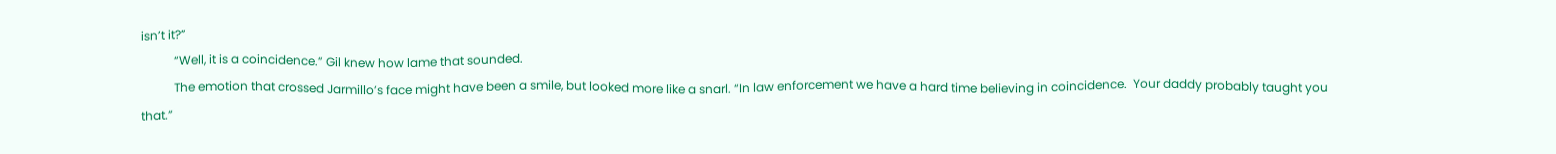isn’t it?”
           “Well, it is a coincidence.” Gil knew how lame that sounded.
           The emotion that crossed Jarmillo’s face might have been a smile, but looked more like a snarl. “In law enforcement we have a hard time believing in coincidence.  Your daddy probably taught you that.”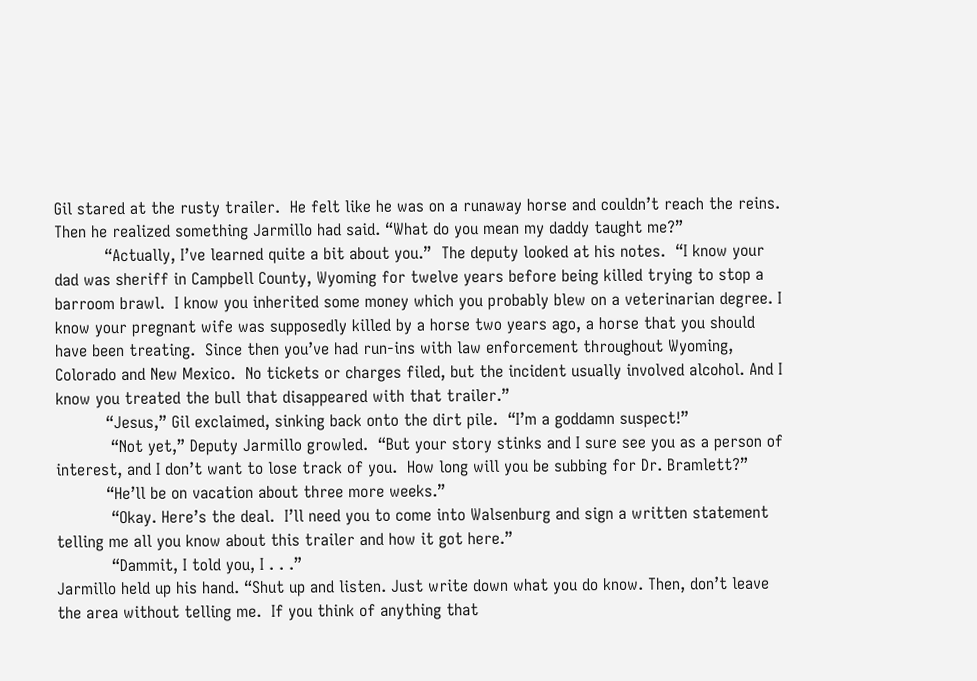Gil stared at the rusty trailer.  He felt like he was on a runaway horse and couldn’t reach the reins.  Then he realized something Jarmillo had said. “What do you mean my daddy taught me?”
          “Actually, I’ve learned quite a bit about you.”  The deputy looked at his notes.  “I know your dad was sheriff in Campbell County, Wyoming for twelve years before being killed trying to stop a barroom brawl.  I know you inherited some money which you probably blew on a veterinarian degree. I know your pregnant wife was supposedly killed by a horse two years ago, a horse that you should have been treating.  Since then you’ve had run-ins with law enforcement throughout Wyoming, Colorado and New Mexico.  No tickets or charges filed, but the incident usually involved alcohol. And I know you treated the bull that disappeared with that trailer.”
          “Jesus,” Gil exclaimed, sinking back onto the dirt pile.  “I’m a goddamn suspect!”
           “Not yet,” Deputy Jarmillo growled.  “But your story stinks and I sure see you as a person of interest, and I don’t want to lose track of you.  How long will you be subbing for Dr. Bramlett?”
          “He’ll be on vacation about three more weeks.”
           “Okay. Here’s the deal.  I’ll need you to come into Walsenburg and sign a written statement telling me all you know about this trailer and how it got here.”
           “Dammit, I told you, I . . .”
Jarmillo held up his hand. “Shut up and listen. Just write down what you do know. Then, don’t leave the area without telling me.  If you think of anything that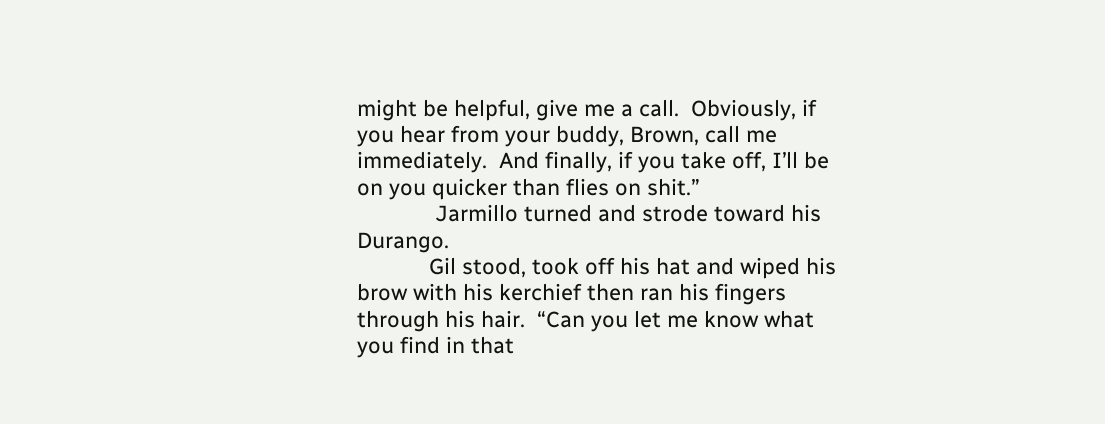might be helpful, give me a call.  Obviously, if you hear from your buddy, Brown, call me immediately.  And finally, if you take off, I’ll be on you quicker than flies on shit.”
             Jarmillo turned and strode toward his Durango.
            Gil stood, took off his hat and wiped his brow with his kerchief then ran his fingers through his hair.  “Can you let me know what you find in that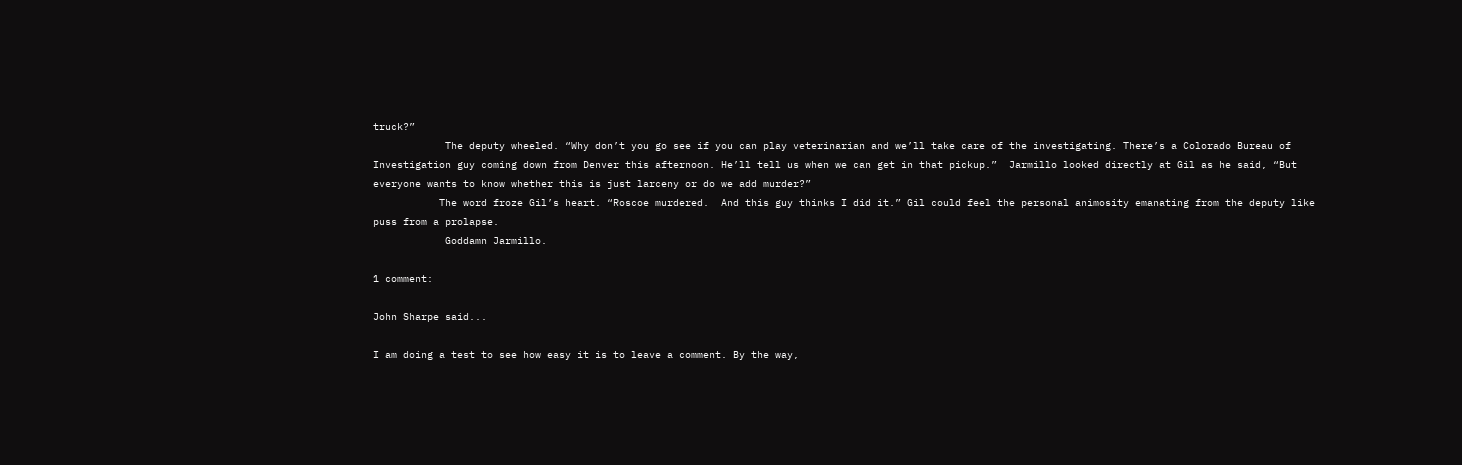truck?”
            The deputy wheeled. “Why don’t you go see if you can play veterinarian and we’ll take care of the investigating. There’s a Colorado Bureau of Investigation guy coming down from Denver this afternoon. He’ll tell us when we can get in that pickup.”  Jarmillo looked directly at Gil as he said, “But everyone wants to know whether this is just larceny or do we add murder?”
           The word froze Gil’s heart. “Roscoe murdered.  And this guy thinks I did it.” Gil could feel the personal animosity emanating from the deputy like puss from a prolapse.
            Goddamn Jarmillo.

1 comment:

John Sharpe said...

I am doing a test to see how easy it is to leave a comment. By the way,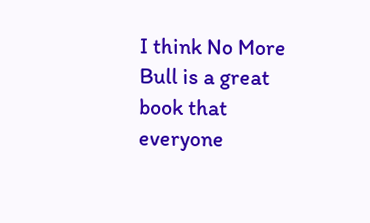I think No More Bull is a great book that everyone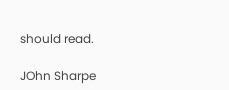should read.

JOhn Sharpe